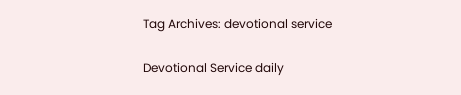Tag Archives: devotional service

Devotional Service daily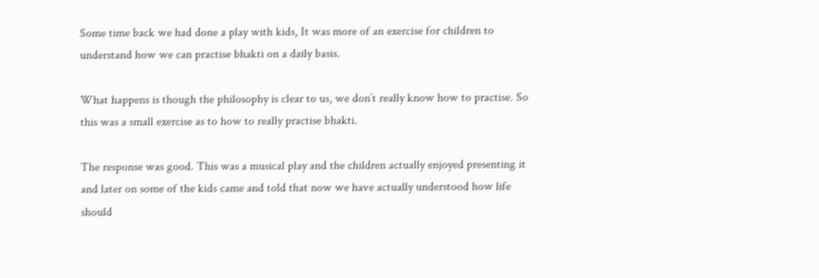Some time back we had done a play with kids, It was more of an exercise for children to understand how we can practise bhakti on a daily basis.

What happens is though the philosophy is clear to us, we don’t really know how to practise. So this was a small exercise as to how to really practise bhakti.

The response was good. This was a musical play and the children actually enjoyed presenting it and later on some of the kids came and told that now we have actually understood how life should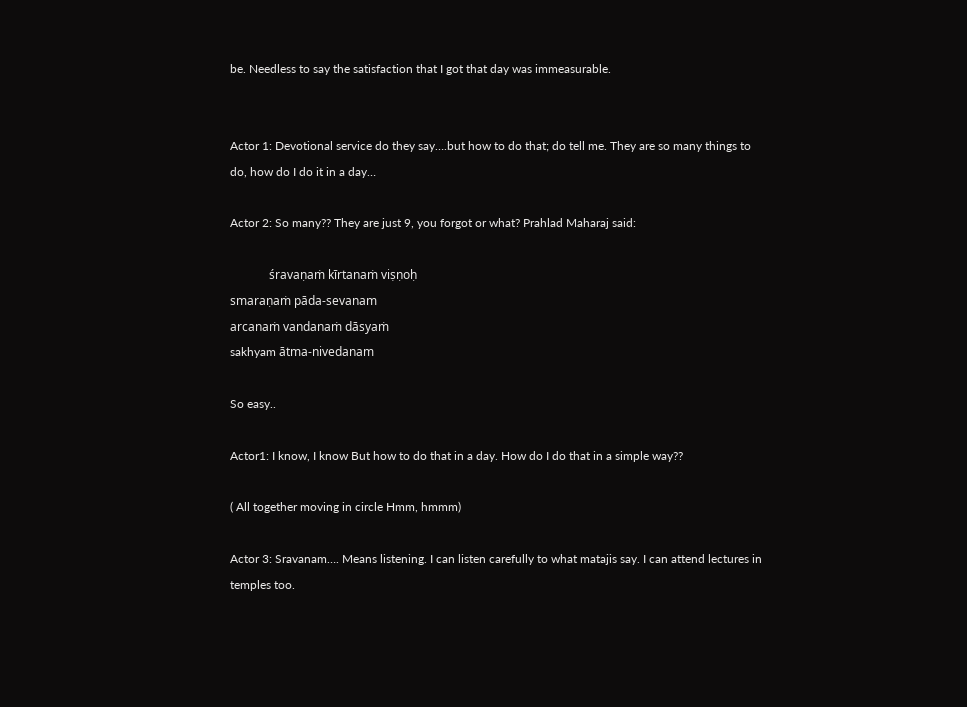be. Needless to say the satisfaction that I got that day was immeasurable.


Actor 1: Devotional service do they say….but how to do that; do tell me. They are so many things to do, how do I do it in a day…

Actor 2: So many?? They are just 9, you forgot or what? Prahlad Maharaj said:

             śravaṇaṁ kīrtanaṁ viṣṇoḥ
smaraṇaṁ pāda-sevanam
arcanaṁ vandanaṁ dāsyaṁ
sakhyam ātma-nivedanam

So easy..

Actor1: I know, I know But how to do that in a day. How do I do that in a simple way??

( All together moving in circle Hmm, hmmm)

Actor 3: Sravanam…. Means listening. I can listen carefully to what matajis say. I can attend lectures in temples too.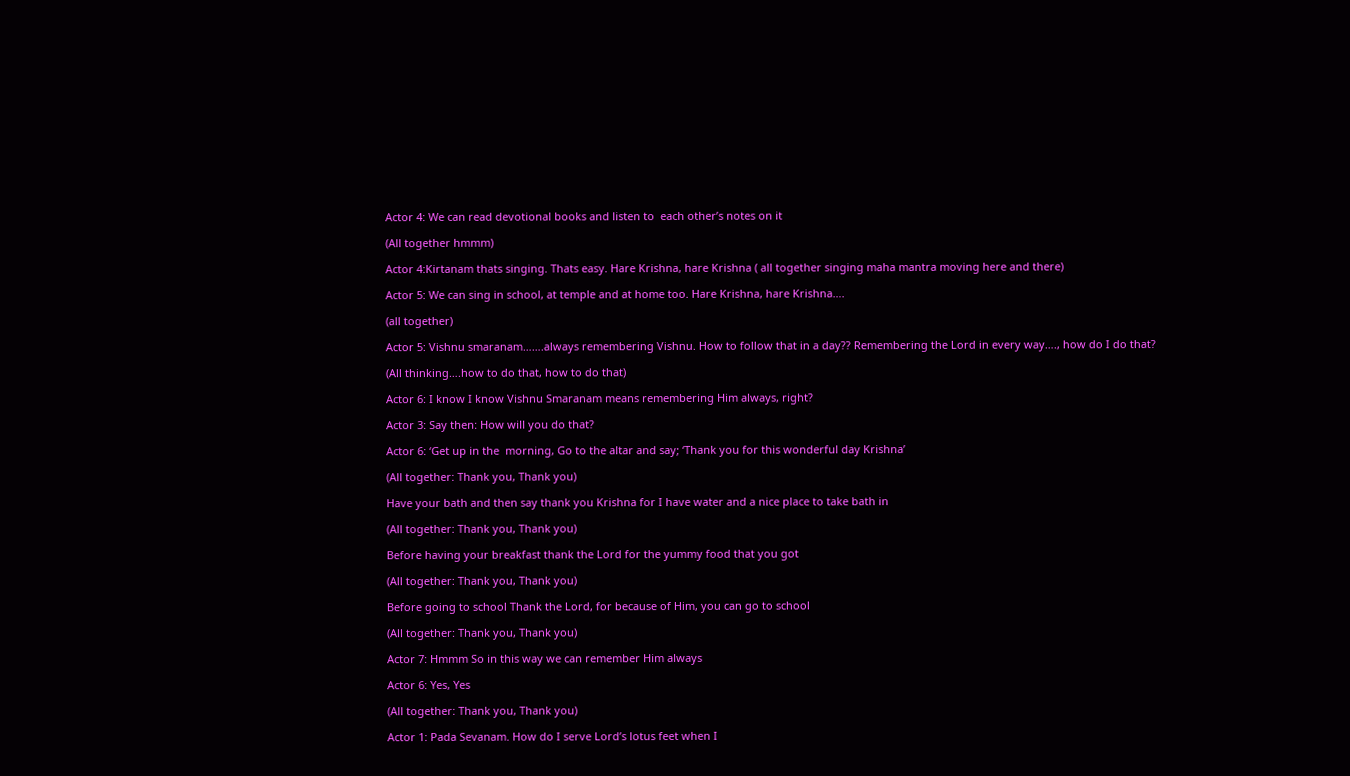Actor 4: We can read devotional books and listen to  each other’s notes on it

(All together hmmm)

Actor 4:Kirtanam thats singing. Thats easy. Hare Krishna, hare Krishna ( all together singing maha mantra moving here and there)

Actor 5: We can sing in school, at temple and at home too. Hare Krishna, hare Krishna….

(all together)

Actor 5: Vishnu smaranam…….always remembering Vishnu. How to follow that in a day?? Remembering the Lord in every way…., how do I do that?

(All thinking….how to do that, how to do that)

Actor 6: I know I know Vishnu Smaranam means remembering Him always, right?

Actor 3: Say then: How will you do that?

Actor 6: ‘Get up in the  morning, Go to the altar and say; ‘Thank you for this wonderful day Krishna’

(All together: Thank you, Thank you)

Have your bath and then say thank you Krishna for I have water and a nice place to take bath in

(All together: Thank you, Thank you)

Before having your breakfast thank the Lord for the yummy food that you got

(All together: Thank you, Thank you)

Before going to school Thank the Lord, for because of Him, you can go to school

(All together: Thank you, Thank you)

Actor 7: Hmmm So in this way we can remember Him always

Actor 6: Yes, Yes

(All together: Thank you, Thank you)

Actor 1: Pada Sevanam. How do I serve Lord’s lotus feet when I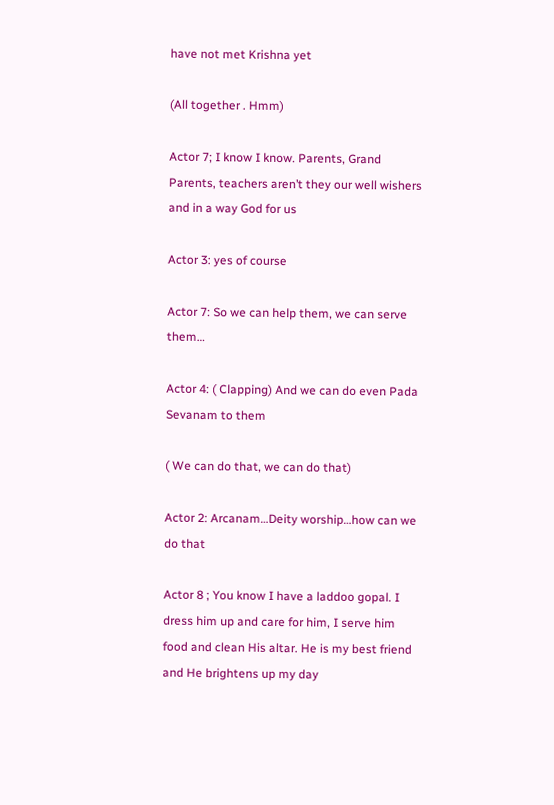have not met Krishna yet

(All together . Hmm)

Actor 7; I know I know. Parents, Grand Parents, teachers aren’t they our well wishers and in a way God for us

Actor 3: yes of course

Actor 7: So we can help them, we can serve them…

Actor 4: ( Clapping) And we can do even Pada Sevanam to them

( We can do that, we can do that)

Actor 2: Arcanam…Deity worship…how can we do that

Actor 8 ; You know I have a laddoo gopal. I dress him up and care for him, I serve him food and clean His altar. He is my best friend and He brightens up my day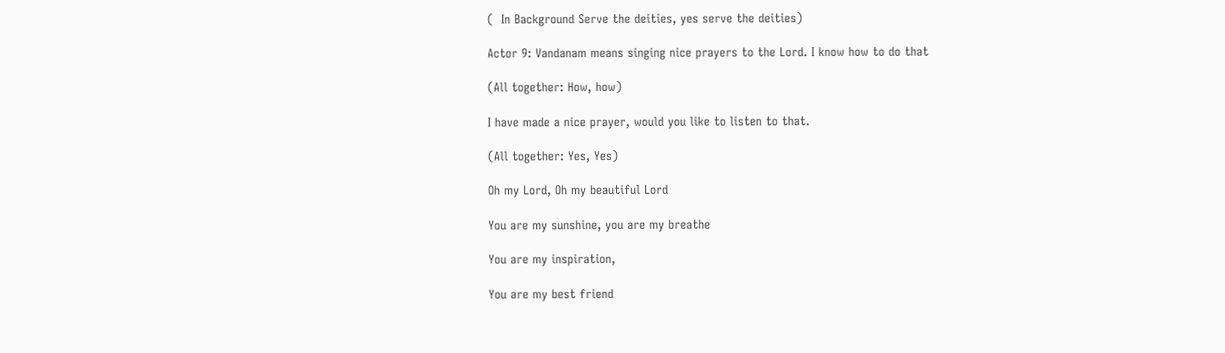(  In Background Serve the deities, yes serve the deities)

Actor 9: Vandanam means singing nice prayers to the Lord. I know how to do that

(All together: How, how)

I have made a nice prayer, would you like to listen to that.

(All together: Yes, Yes)

Oh my Lord, Oh my beautiful Lord

You are my sunshine, you are my breathe

You are my inspiration,

You are my best friend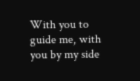With you to guide me, with you by my side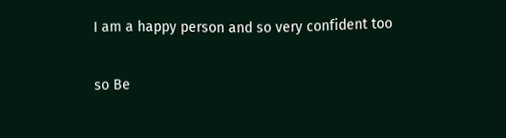I am a happy person and so very confident too

so Be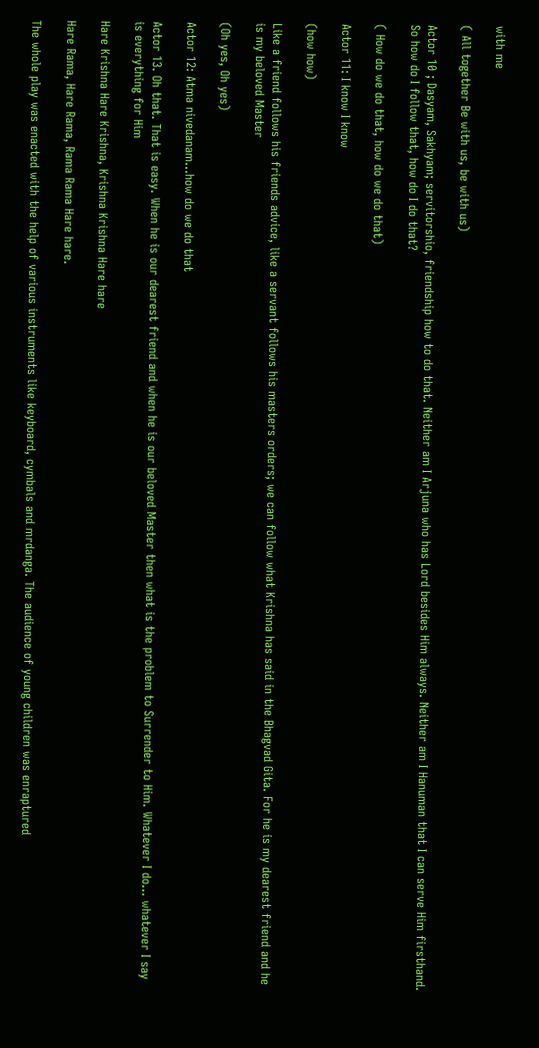with me

( All together Be with us, be with us)

Actor 10 ; Dasyam, Sakhyam; servitorshio, friendship how to do that. Neither am I Arjuna who has Lord besides Him always. Neither am I Hanuman that I can serve Him firsthand. So how do I follow that, how do I do that?

( How do we do that, how do we do that)

Actor 11: I know I know

(how how)

Like a friend follows his friends advice, like a servant follows his masters orders; we can follow what Krishna has said in the Bhagvad Gita. For he is my dearest friend and he is my beloved Master

(Oh yes, Oh yes)

Actor 12: Atma nivedanam…how do we do that

Actor 13. Oh that. That is easy. When he is our dearest friend and when he is our beloved Master then what is the problem to Surrender to Him. Whatever I do… whatever I say is everything for Him

Hare Krishna Hare Krishna, Krishna Krishna Hare hare

Hare Rama, Hare Rama, Rama Rama Hare hare.

The whole play was enacted with the help of various instruments like keyboard, cymbals and mrdanga. The audience of young children was enraptured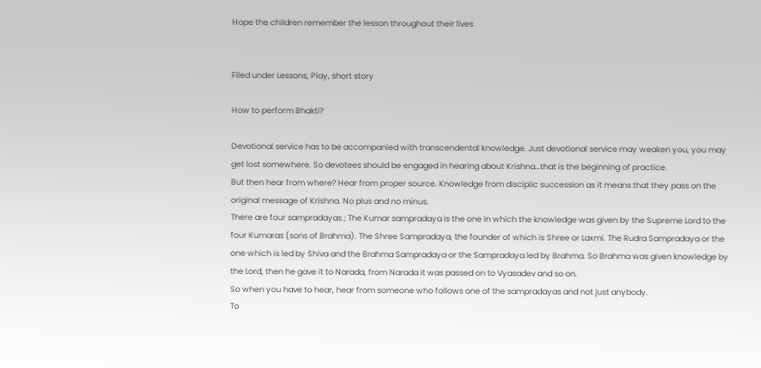Hope the children remember the lesson throughout their lives


Filed under Lessons, Play, short story

How to perform Bhakti?

Devotional service has to be accompanied with transcendental knowledge. Just devotional service may weaken you, you may get lost somewhere. So devotees should be engaged in hearing about Krishna…that is the beginning of practice.
But then hear from where? Hear from proper source. Knowledge from disciplic succession as it means that they pass on the original message of Krishna. No plus and no minus.
There are four sampradayas ; The Kumar sampradaya is the one in which the knowledge was given by the Supreme Lord to the four Kumaras (sons of Brahma). The Shree Sampradaya, the founder of which is Shree or Laxmi. The Rudra Sampradaya or the one which is led by Shiva and the Brahma Sampradaya or the Sampradaya led by Brahma. So Brahma was given knowledge by the Lord, then he gave it to Narada, from Narada it was passed on to Vyasadev and so on.
So when you have to hear, hear from someone who follows one of the sampradayas and not just anybody.
To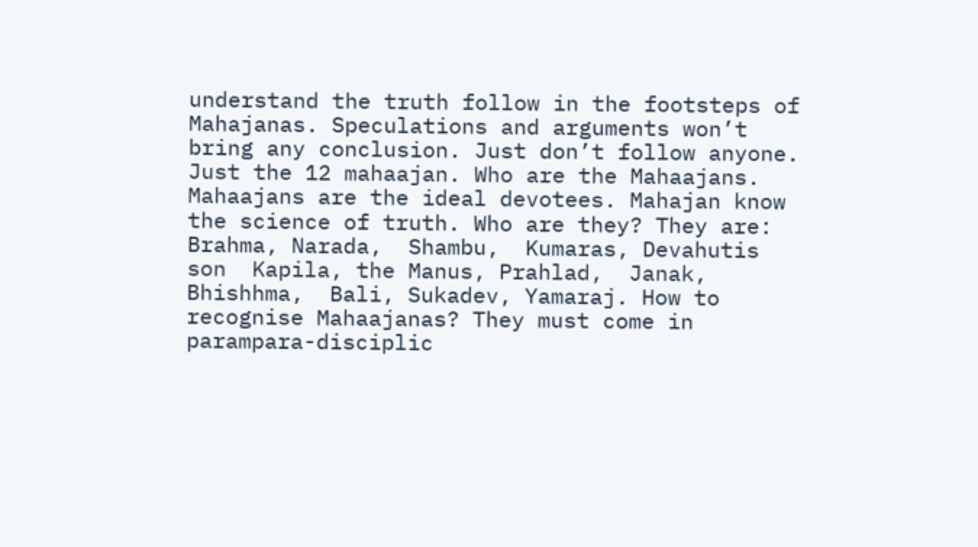understand the truth follow in the footsteps of Mahajanas. Speculations and arguments won’t bring any conclusion. Just don’t follow anyone.  Just the 12 mahaajan. Who are the Mahaajans. Mahaajans are the ideal devotees. Mahajan know the science of truth. Who are they? They are: Brahma, Narada,  Shambu,  Kumaras, Devahutis son  Kapila, the Manus, Prahlad,  Janak, Bhishhma,  Bali, Sukadev, Yamaraj. How to recognise Mahaajanas? They must come in parampara-disciplic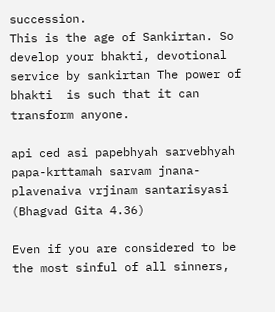succession.
This is the age of Sankirtan. So develop your bhakti, devotional service by sankirtan The power of bhakti  is such that it can transform anyone.

api ced asi papebhyah sarvebhyah papa-krttamah sarvam jnana-plavenaiva vrjinam santarisyasi (Bhagvad Gita 4.36)

Even if you are considered to be the most sinful of all sinners,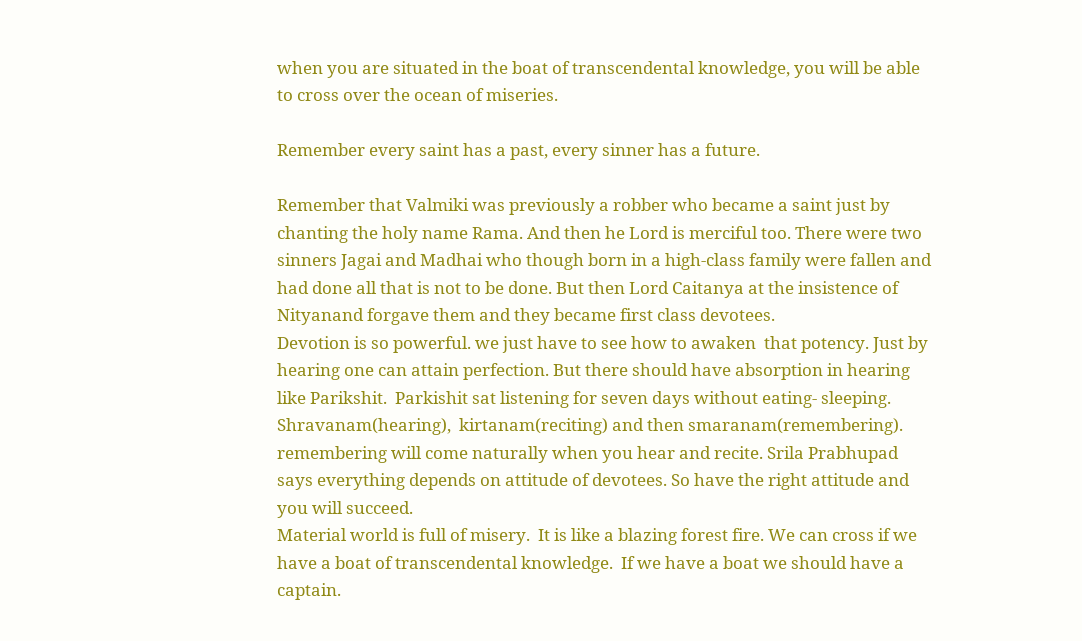when you are situated in the boat of transcendental knowledge, you will be able to cross over the ocean of miseries.

Remember every saint has a past, every sinner has a future.

Remember that Valmiki was previously a robber who became a saint just by chanting the holy name Rama. And then he Lord is merciful too. There were two sinners Jagai and Madhai who though born in a high-class family were fallen and had done all that is not to be done. But then Lord Caitanya at the insistence of Nityanand forgave them and they became first class devotees.
Devotion is so powerful. we just have to see how to awaken  that potency. Just by hearing one can attain perfection. But there should have absorption in hearing like Parikshit.  Parkishit sat listening for seven days without eating- sleeping. Shravanam(hearing),  kirtanam(reciting) and then smaranam(remembering). remembering will come naturally when you hear and recite. Srila Prabhupad says everything depends on attitude of devotees. So have the right attitude and you will succeed.
Material world is full of misery.  It is like a blazing forest fire. We can cross if we have a boat of transcendental knowledge.  If we have a boat we should have a captain.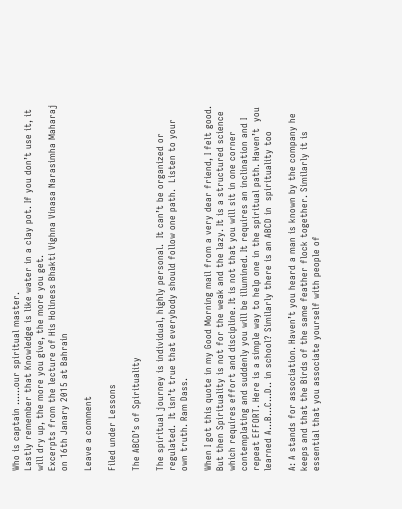Who is captain ……our spiritual master.
Lastly remember that Knowledge is like water in a clay pot. If you don’t use it, it will dry up, the more you give, the more you get.
Excerpts from the lecture of His Holiness Bhakti Vighna Vinasa Narasimha Maharaj on 16th Janary 2015 at Bahrain

Leave a comment

Filed under Lessons

The ABCD’s of Spirituality

The spiritual journey is individual, highly personal.  It can’t be organized or regulated.  It isn’t true that everybody should follow one path.  Listen to your own truth. Ram Dass.

When I got this quote in my Good Morning mail from a very dear friend, I felt good. But then Spirituality is not for the weak and the lazy. It is a structured science which requires effort and discipline. It is not that you will sit in one corner contemplating and suddenly you will be illumined. It requires an inclination and I repeat EFFORT. Here is a simple way to help one in the spiritual path. Haven’t  you learned A…B…C…D.. in school? Similarly there is an ABCD in  spirituality too

A: A stands for association. Haven’t you heard a man is known by the company he keeps and that the Birds of the same feather flock together. Similarly it is essential that you associate yourself with people of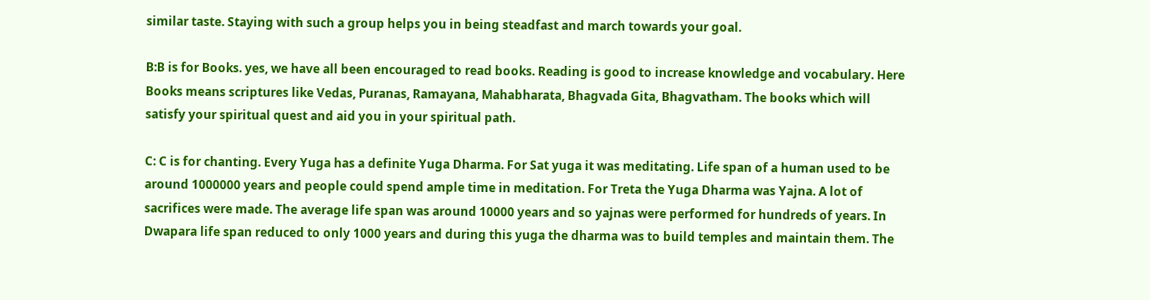similar taste. Staying with such a group helps you in being steadfast and march towards your goal.

B:B is for Books. yes, we have all been encouraged to read books. Reading is good to increase knowledge and vocabulary. Here Books means scriptures like Vedas, Puranas, Ramayana, Mahabharata, Bhagvada Gita, Bhagvatham. The books which will satisfy your spiritual quest and aid you in your spiritual path.

C: C is for chanting. Every Yuga has a definite Yuga Dharma. For Sat yuga it was meditating. Life span of a human used to be around 1000000 years and people could spend ample time in meditation. For Treta the Yuga Dharma was Yajna. A lot of sacrifices were made. The average life span was around 10000 years and so yajnas were performed for hundreds of years. In Dwapara life span reduced to only 1000 years and during this yuga the dharma was to build temples and maintain them. The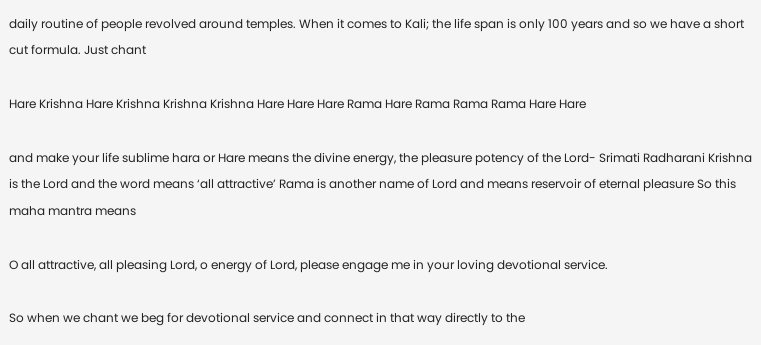daily routine of people revolved around temples. When it comes to Kali; the life span is only 100 years and so we have a short cut formula. Just chant

Hare Krishna Hare Krishna Krishna Krishna Hare Hare Hare Rama Hare Rama Rama Rama Hare Hare

and make your life sublime hara or Hare means the divine energy, the pleasure potency of the Lord- Srimati Radharani Krishna is the Lord and the word means ‘all attractive’ Rama is another name of Lord and means reservoir of eternal pleasure So this maha mantra means

O all attractive, all pleasing Lord, o energy of Lord, please engage me in your loving devotional service.

So when we chant we beg for devotional service and connect in that way directly to the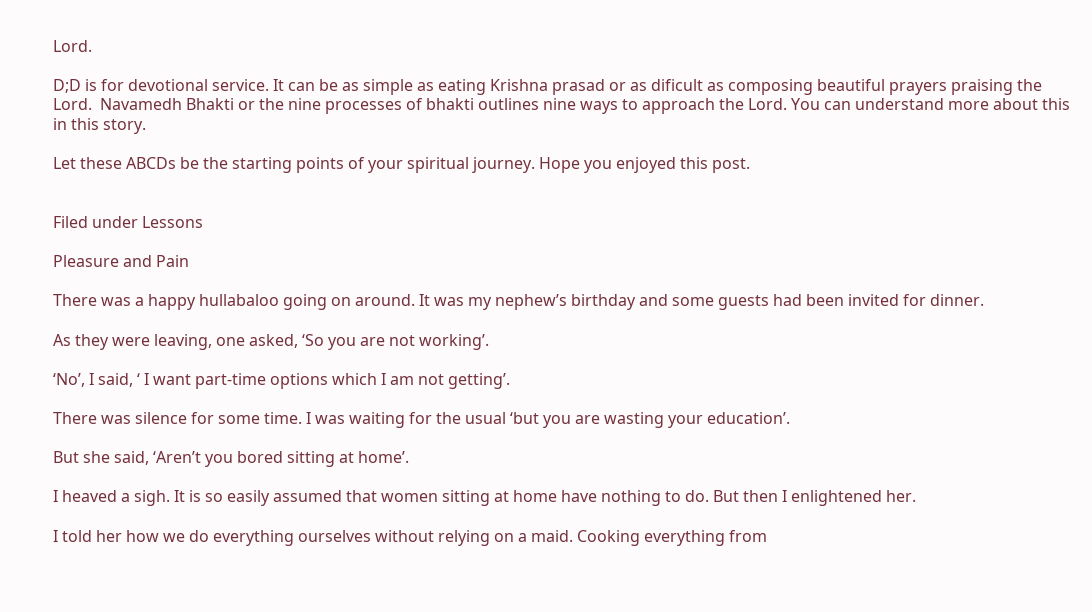Lord.

D;D is for devotional service. It can be as simple as eating Krishna prasad or as dificult as composing beautiful prayers praising the Lord.  Navamedh Bhakti or the nine processes of bhakti outlines nine ways to approach the Lord. You can understand more about this in this story.

Let these ABCDs be the starting points of your spiritual journey. Hope you enjoyed this post.


Filed under Lessons

Pleasure and Pain

There was a happy hullabaloo going on around. It was my nephew’s birthday and some guests had been invited for dinner.

As they were leaving, one asked, ‘So you are not working’.

‘No’, I said, ‘ I want part-time options which I am not getting’.

There was silence for some time. I was waiting for the usual ‘but you are wasting your education’.

But she said, ‘Aren’t you bored sitting at home’.

I heaved a sigh. It is so easily assumed that women sitting at home have nothing to do. But then I enlightened her.

I told her how we do everything ourselves without relying on a maid. Cooking everything from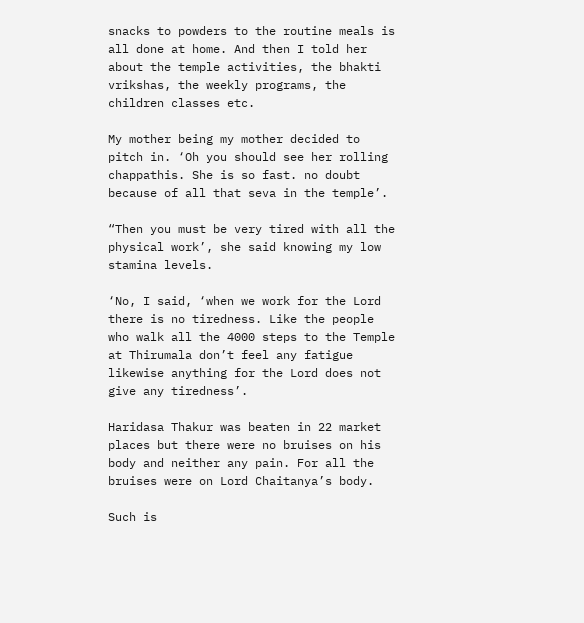snacks to powders to the routine meals is all done at home. And then I told her about the temple activities, the bhakti vrikshas, the weekly programs, the children classes etc.

My mother being my mother decided to pitch in. ‘Oh you should see her rolling chappathis. She is so fast. no doubt because of all that seva in the temple’.

“Then you must be very tired with all the physical work’, she said knowing my low stamina levels.

‘No, I said, ‘when we work for the Lord there is no tiredness. Like the people who walk all the 4000 steps to the Temple at Thirumala don’t feel any fatigue likewise anything for the Lord does not give any tiredness’.

Haridasa Thakur was beaten in 22 market places but there were no bruises on his body and neither any pain. For all the bruises were on Lord Chaitanya’s body.

Such is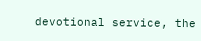devotional service, the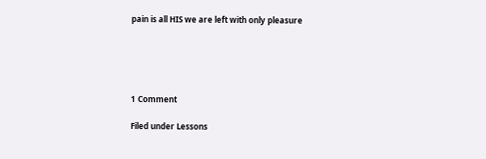pain is all HIS we are left with only pleasure





1 Comment

Filed under Lessons